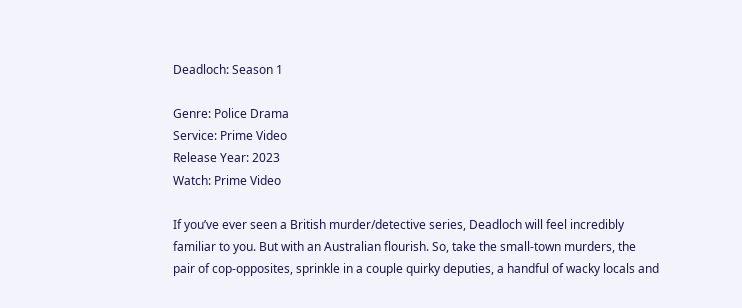Deadloch: Season 1

Genre: Police Drama
Service: Prime Video
Release Year: 2023
Watch: Prime Video

If you’ve ever seen a British murder/detective series, Deadloch will feel incredibly familiar to you. But with an Australian flourish. So, take the small-town murders, the pair of cop-opposites, sprinkle in a couple quirky deputies, a handful of wacky locals and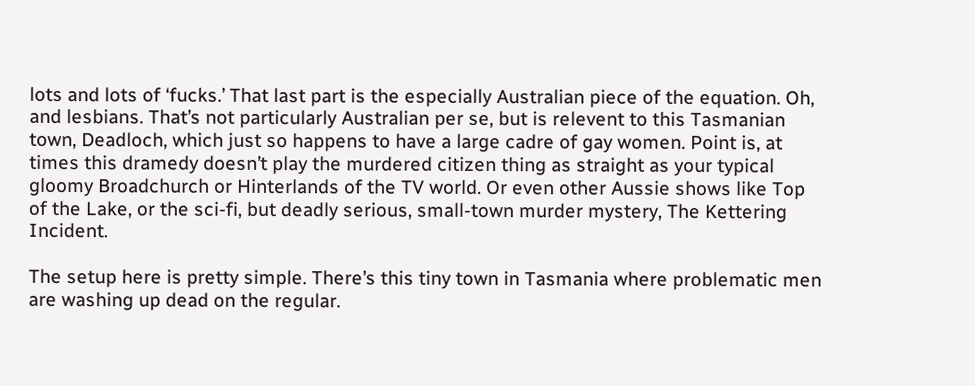lots and lots of ‘fucks.’ That last part is the especially Australian piece of the equation. Oh, and lesbians. That’s not particularly Australian per se, but is relevent to this Tasmanian town, Deadloch, which just so happens to have a large cadre of gay women. Point is, at times this dramedy doesn’t play the murdered citizen thing as straight as your typical gloomy Broadchurch or Hinterlands of the TV world. Or even other Aussie shows like Top of the Lake, or the sci-fi, but deadly serious, small-town murder mystery, The Kettering Incident.

The setup here is pretty simple. There’s this tiny town in Tasmania where problematic men are washing up dead on the regular.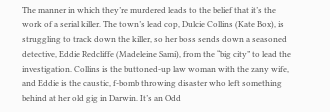The manner in which they’re murdered leads to the belief that it’s the work of a serial killer. The town’s lead cop, Dulcie Collins (Kate Box), is struggling to track down the killer, so her boss sends down a seasoned detective, Eddie Redcliffe (Madeleine Sami), from the “big city” to lead the investigation. Collins is the buttoned-up law woman with the zany wife, and Eddie is the caustic, f-bomb throwing disaster who left something behind at her old gig in Darwin. It’s an Odd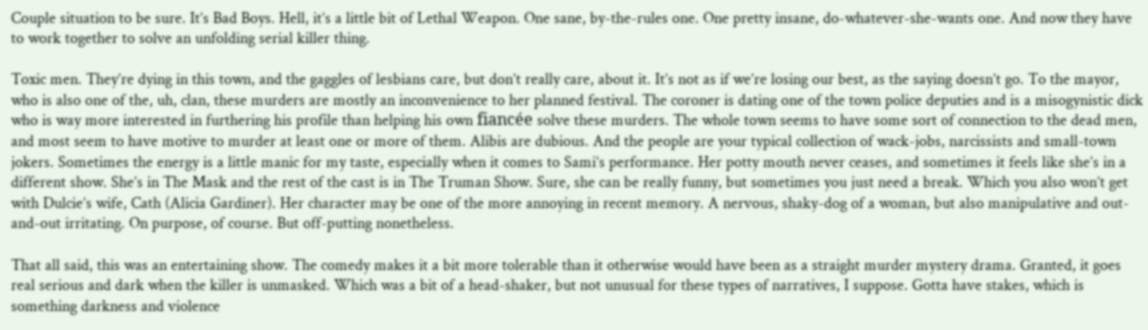Couple situation to be sure. It’s Bad Boys. Hell, it’s a little bit of Lethal Weapon. One sane, by-the-rules one. One pretty insane, do-whatever-she-wants one. And now they have to work together to solve an unfolding serial killer thing.

Toxic men. They’re dying in this town, and the gaggles of lesbians care, but don’t really care, about it. It’s not as if we’re losing our best, as the saying doesn’t go. To the mayor, who is also one of the, uh, clan, these murders are mostly an inconvenience to her planned festival. The coroner is dating one of the town police deputies and is a misogynistic dick who is way more interested in furthering his profile than helping his own fiancée solve these murders. The whole town seems to have some sort of connection to the dead men, and most seem to have motive to murder at least one or more of them. Alibis are dubious. And the people are your typical collection of wack-jobs, narcissists and small-town jokers. Sometimes the energy is a little manic for my taste, especially when it comes to Sami’s performance. Her potty mouth never ceases, and sometimes it feels like she’s in a different show. She’s in The Mask and the rest of the cast is in The Truman Show. Sure, she can be really funny, but sometimes you just need a break. Which you also won’t get with Dulcie’s wife, Cath (Alicia Gardiner). Her character may be one of the more annoying in recent memory. A nervous, shaky-dog of a woman, but also manipulative and out-and-out irritating. On purpose, of course. But off-putting nonetheless.

That all said, this was an entertaining show. The comedy makes it a bit more tolerable than it otherwise would have been as a straight murder mystery drama. Granted, it goes real serious and dark when the killer is unmasked. Which was a bit of a head-shaker, but not unusual for these types of narratives, I suppose. Gotta have stakes, which is something darkness and violence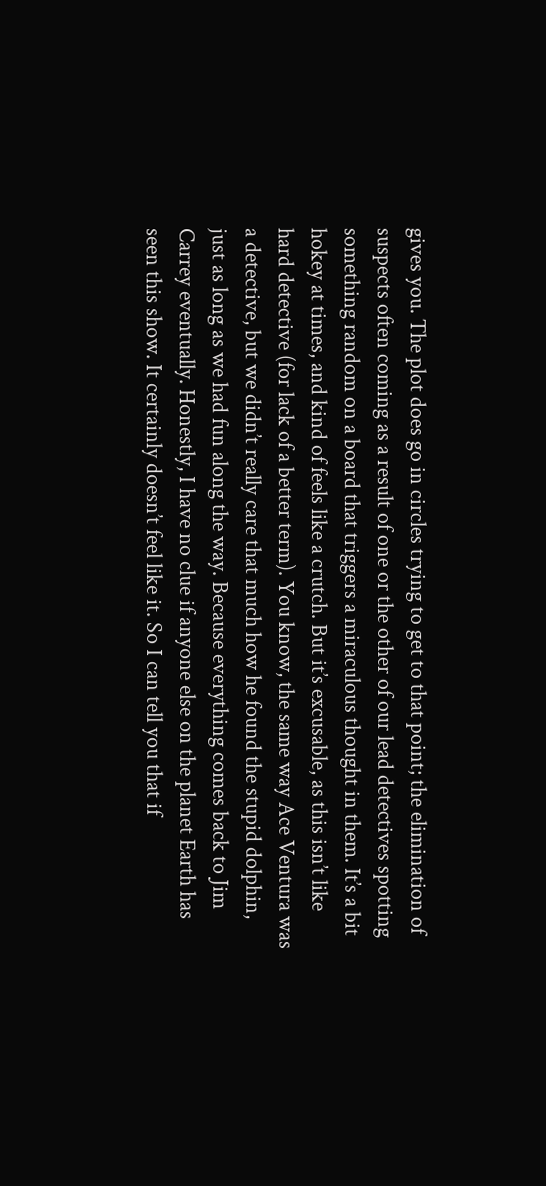gives you. The plot does go in circles trying to get to that point; the elimination of suspects often coming as a result of one or the other of our lead detectives spotting something random on a board that triggers a miraculous thought in them. It’s a bit hokey at times, and kind of feels like a crutch. But it’s excusable, as this isn’t like hard detective (for lack of a better term). You know, the same way Ace Ventura was a detective, but we didn’t really care that much how he found the stupid dolphin, just as long as we had fun along the way. Because everything comes back to Jim Carrey eventually. Honestly, I have no clue if anyone else on the planet Earth has seen this show. It certainly doesn’t feel like it. So I can tell you that if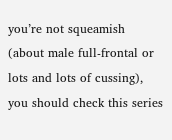you’re not squeamish (about male full-frontal or lots and lots of cussing), you should check this series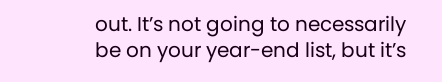out. It’s not going to necessarily be on your year-end list, but it’s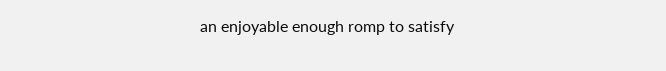an enjoyable enough romp to satisfy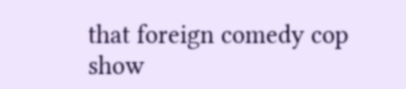that foreign comedy cop show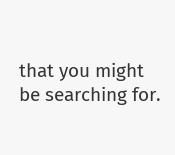that you might be searching for.